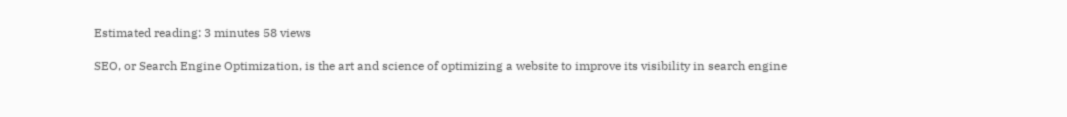Estimated reading: 3 minutes 58 views

SEO, or Search Engine Optimization, is the art and science of optimizing a website to improve its visibility in search engine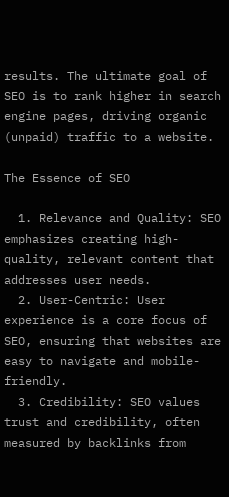results. The ultimate goal of SEO is to rank higher in search engine pages, driving organic (unpaid) traffic to a website.

The Essence of SEO

  1. Relevance and Quality: SEO emphasizes creating high-quality, relevant content that addresses user needs.
  2. User-Centric: User experience is a core focus of SEO, ensuring that websites are easy to navigate and mobile-friendly.
  3. Credibility: SEO values trust and credibility, often measured by backlinks from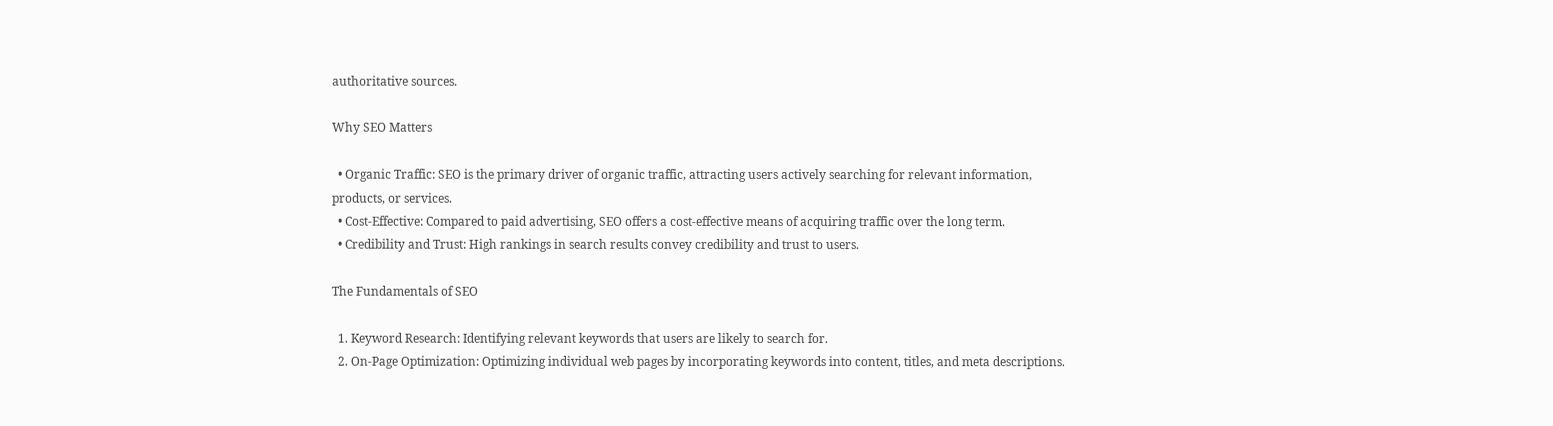authoritative sources.

Why SEO Matters

  • Organic Traffic: SEO is the primary driver of organic traffic, attracting users actively searching for relevant information, products, or services.
  • Cost-Effective: Compared to paid advertising, SEO offers a cost-effective means of acquiring traffic over the long term.
  • Credibility and Trust: High rankings in search results convey credibility and trust to users.

The Fundamentals of SEO

  1. Keyword Research: Identifying relevant keywords that users are likely to search for.
  2. On-Page Optimization: Optimizing individual web pages by incorporating keywords into content, titles, and meta descriptions.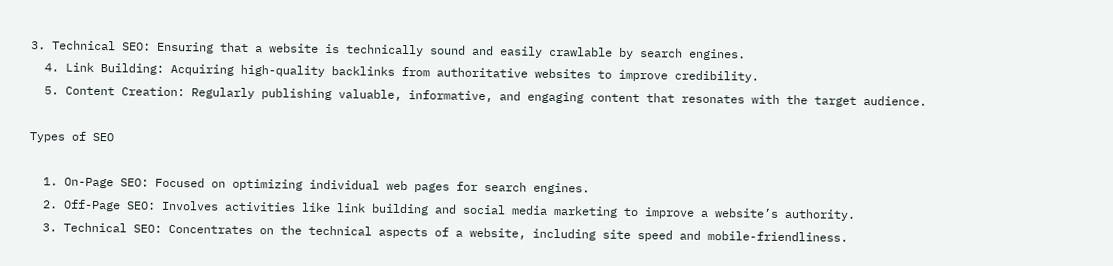3. Technical SEO: Ensuring that a website is technically sound and easily crawlable by search engines.
  4. Link Building: Acquiring high-quality backlinks from authoritative websites to improve credibility.
  5. Content Creation: Regularly publishing valuable, informative, and engaging content that resonates with the target audience.

Types of SEO

  1. On-Page SEO: Focused on optimizing individual web pages for search engines.
  2. Off-Page SEO: Involves activities like link building and social media marketing to improve a website’s authority.
  3. Technical SEO: Concentrates on the technical aspects of a website, including site speed and mobile-friendliness.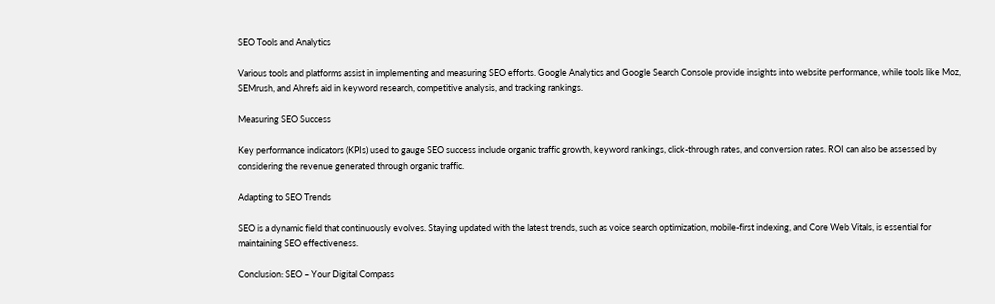SEO Tools and Analytics

Various tools and platforms assist in implementing and measuring SEO efforts. Google Analytics and Google Search Console provide insights into website performance, while tools like Moz, SEMrush, and Ahrefs aid in keyword research, competitive analysis, and tracking rankings.

Measuring SEO Success

Key performance indicators (KPIs) used to gauge SEO success include organic traffic growth, keyword rankings, click-through rates, and conversion rates. ROI can also be assessed by considering the revenue generated through organic traffic.

Adapting to SEO Trends

SEO is a dynamic field that continuously evolves. Staying updated with the latest trends, such as voice search optimization, mobile-first indexing, and Core Web Vitals, is essential for maintaining SEO effectiveness.

Conclusion: SEO – Your Digital Compass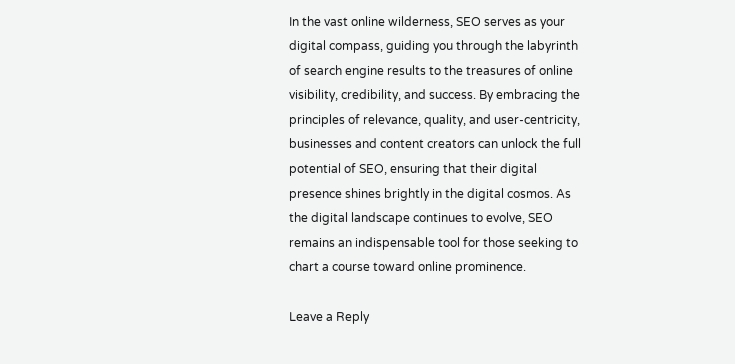In the vast online wilderness, SEO serves as your digital compass, guiding you through the labyrinth of search engine results to the treasures of online visibility, credibility, and success. By embracing the principles of relevance, quality, and user-centricity, businesses and content creators can unlock the full potential of SEO, ensuring that their digital presence shines brightly in the digital cosmos. As the digital landscape continues to evolve, SEO remains an indispensable tool for those seeking to chart a course toward online prominence.

Leave a Reply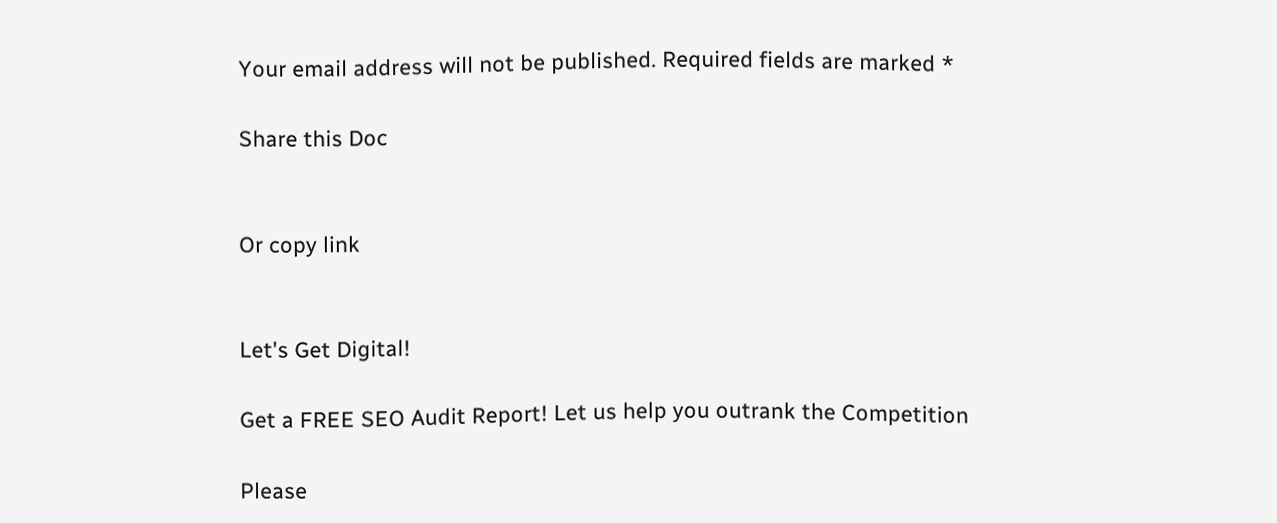Your email address will not be published. Required fields are marked *

Share this Doc


Or copy link


Let's Get Digital!

Get a FREE SEO Audit Report! Let us help you outrank the Competition

Please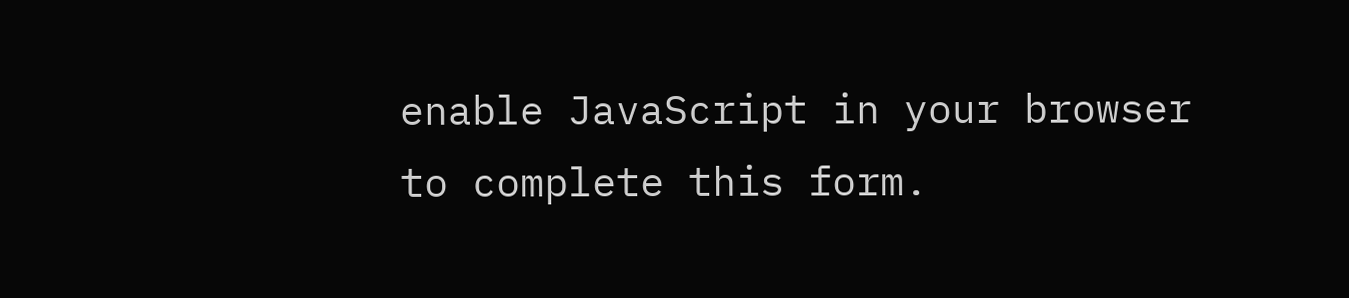enable JavaScript in your browser to complete this form.